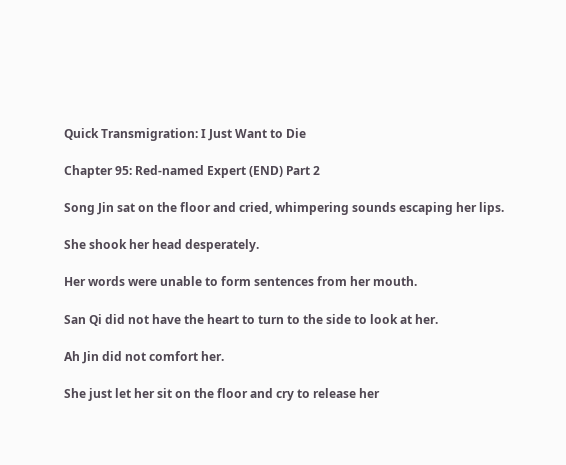Quick Transmigration: I Just Want to Die

Chapter 95: Red-named Expert (END) Part 2

Song Jin sat on the floor and cried, whimpering sounds escaping her lips.

She shook her head desperately.

Her words were unable to form sentences from her mouth.

San Qi did not have the heart to turn to the side to look at her.

Ah Jin did not comfort her.

She just let her sit on the floor and cry to release her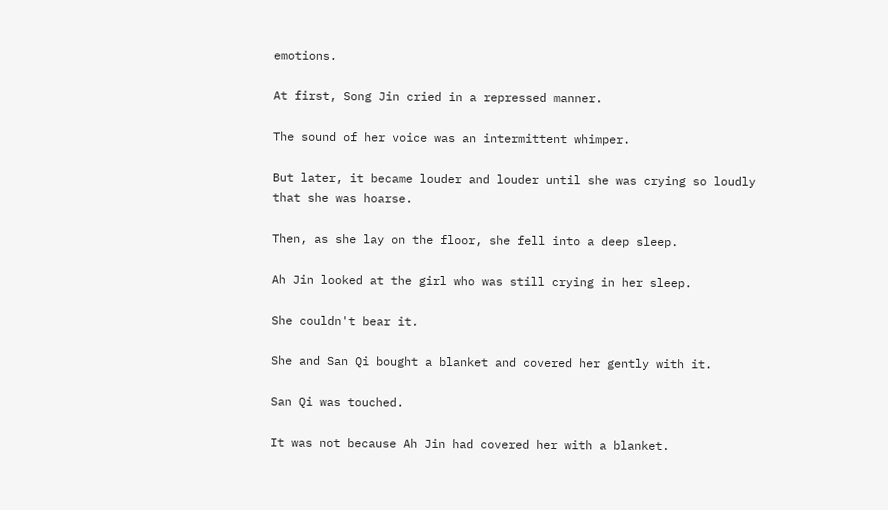emotions.

At first, Song Jin cried in a repressed manner.

The sound of her voice was an intermittent whimper.

But later, it became louder and louder until she was crying so loudly that she was hoarse.

Then, as she lay on the floor, she fell into a deep sleep.

Ah Jin looked at the girl who was still crying in her sleep.

She couldn't bear it.

She and San Qi bought a blanket and covered her gently with it.

San Qi was touched.

It was not because Ah Jin had covered her with a blanket.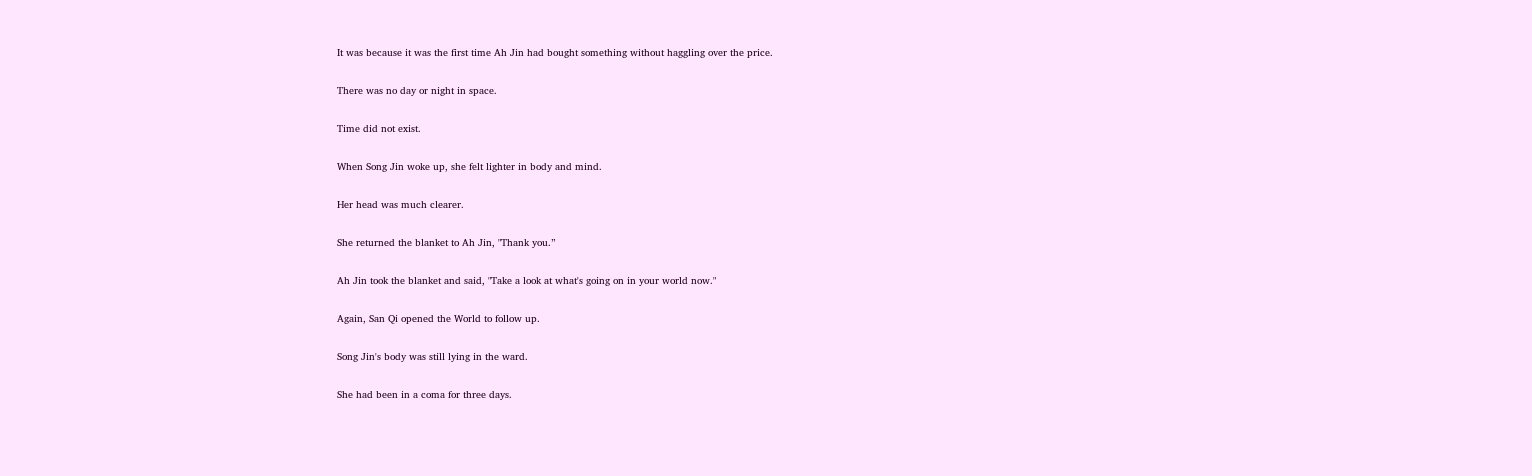It was because it was the first time Ah Jin had bought something without haggling over the price.

There was no day or night in space.

Time did not exist.

When Song Jin woke up, she felt lighter in body and mind.

Her head was much clearer.

She returned the blanket to Ah Jin, "Thank you.”

Ah Jin took the blanket and said, "Take a look at what's going on in your world now."

Again, San Qi opened the World to follow up.

Song Jin's body was still lying in the ward.

She had been in a coma for three days.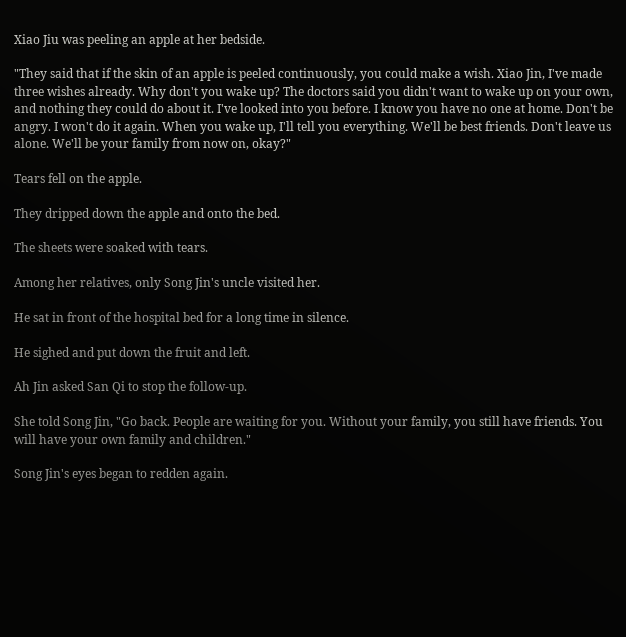Xiao Jiu was peeling an apple at her bedside.

"They said that if the skin of an apple is peeled continuously, you could make a wish. Xiao Jin, I've made three wishes already. Why don't you wake up? The doctors said you didn't want to wake up on your own, and nothing they could do about it. I've looked into you before. I know you have no one at home. Don't be angry. I won't do it again. When you wake up, I'll tell you everything. We'll be best friends. Don't leave us alone. We'll be your family from now on, okay?"

Tears fell on the apple.

They dripped down the apple and onto the bed.

The sheets were soaked with tears.

Among her relatives, only Song Jin's uncle visited her.

He sat in front of the hospital bed for a long time in silence.

He sighed and put down the fruit and left.

Ah Jin asked San Qi to stop the follow-up.

She told Song Jin, "Go back. People are waiting for you. Without your family, you still have friends. You will have your own family and children."

Song Jin's eyes began to redden again.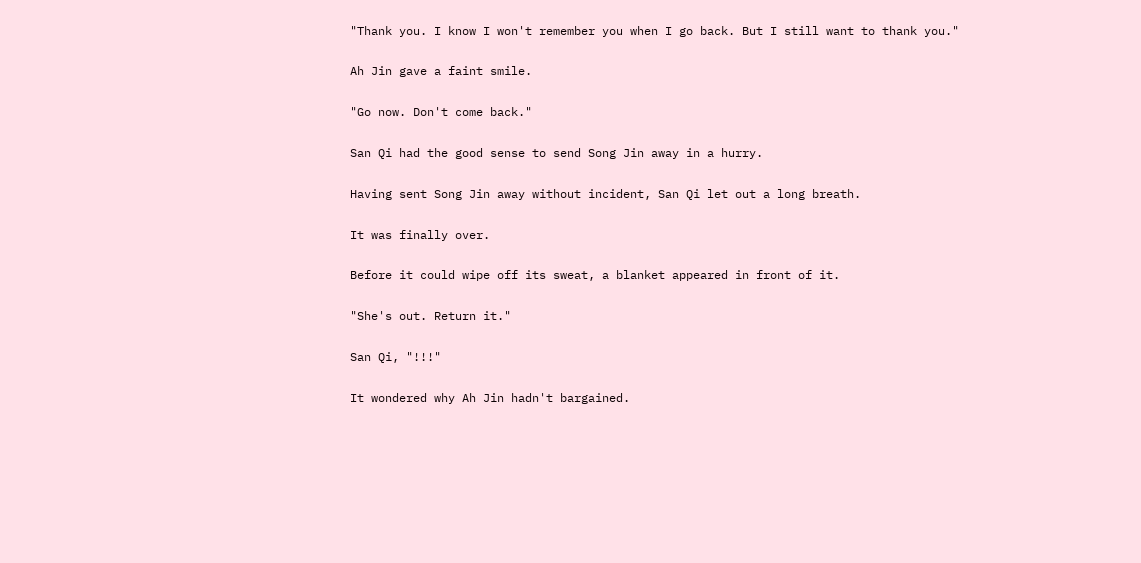"Thank you. I know I won't remember you when I go back. But I still want to thank you."

Ah Jin gave a faint smile.

"Go now. Don't come back."

San Qi had the good sense to send Song Jin away in a hurry.

Having sent Song Jin away without incident, San Qi let out a long breath.

It was finally over.

Before it could wipe off its sweat, a blanket appeared in front of it.

"She's out. Return it."

San Qi, "!!!"

It wondered why Ah Jin hadn't bargained.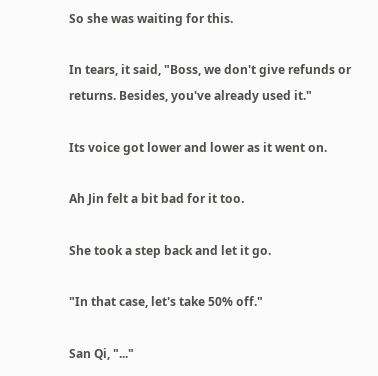So she was waiting for this.

In tears, it said, "Boss, we don't give refunds or returns. Besides, you've already used it."

Its voice got lower and lower as it went on.

Ah Jin felt a bit bad for it too.

She took a step back and let it go.

"In that case, let's take 50% off."

San Qi, "..."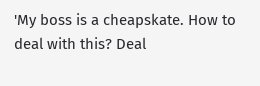'My boss is a cheapskate. How to deal with this? Deal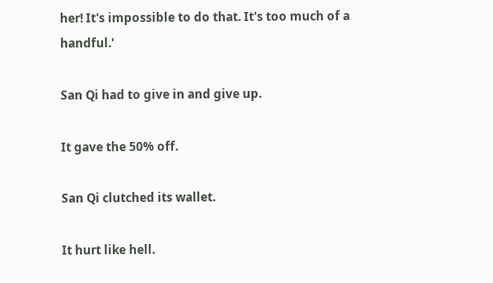her! It's impossible to do that. It's too much of a handful.'

San Qi had to give in and give up.

It gave the 50% off.

San Qi clutched its wallet.

It hurt like hell.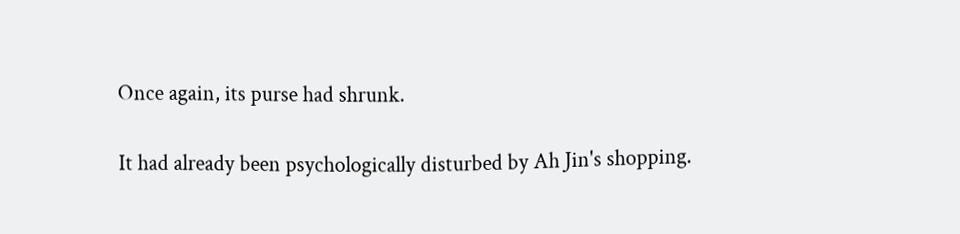Once again, its purse had shrunk.

It had already been psychologically disturbed by Ah Jin's shopping.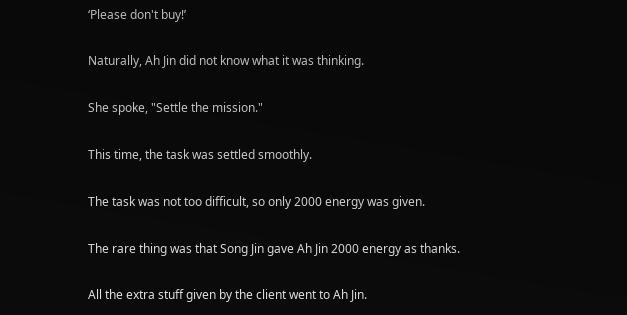‘Please don't buy!’

Naturally, Ah Jin did not know what it was thinking.

She spoke, "Settle the mission."

This time, the task was settled smoothly.

The task was not too difficult, so only 2000 energy was given.

The rare thing was that Song Jin gave Ah Jin 2000 energy as thanks.

All the extra stuff given by the client went to Ah Jin.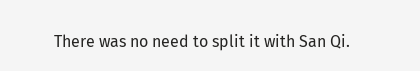There was no need to split it with San Qi.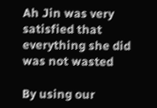Ah Jin was very satisfied that everything she did was not wasted

By using our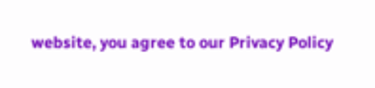website, you agree to our Privacy Policy